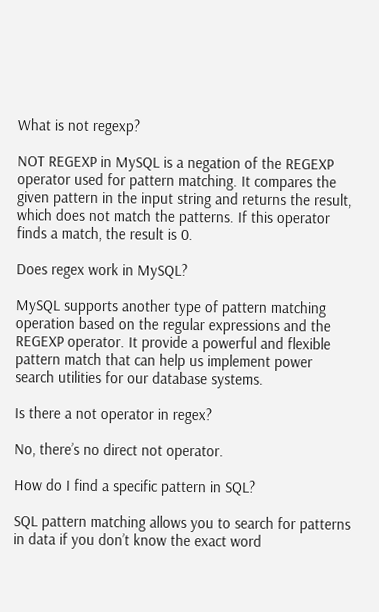What is not regexp?

NOT REGEXP in MySQL is a negation of the REGEXP operator used for pattern matching. It compares the given pattern in the input string and returns the result, which does not match the patterns. If this operator finds a match, the result is 0.

Does regex work in MySQL?

MySQL supports another type of pattern matching operation based on the regular expressions and the REGEXP operator. It provide a powerful and flexible pattern match that can help us implement power search utilities for our database systems.

Is there a not operator in regex?

No, there’s no direct not operator.

How do I find a specific pattern in SQL?

SQL pattern matching allows you to search for patterns in data if you don’t know the exact word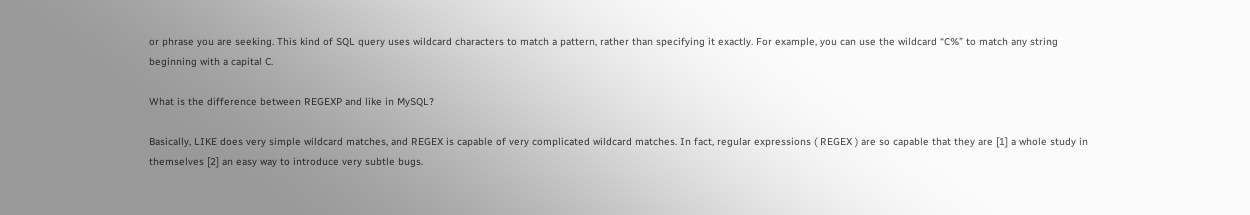or phrase you are seeking. This kind of SQL query uses wildcard characters to match a pattern, rather than specifying it exactly. For example, you can use the wildcard “C%” to match any string beginning with a capital C.

What is the difference between REGEXP and like in MySQL?

Basically, LIKE does very simple wildcard matches, and REGEX is capable of very complicated wildcard matches. In fact, regular expressions ( REGEX ) are so capable that they are [1] a whole study in themselves [2] an easy way to introduce very subtle bugs.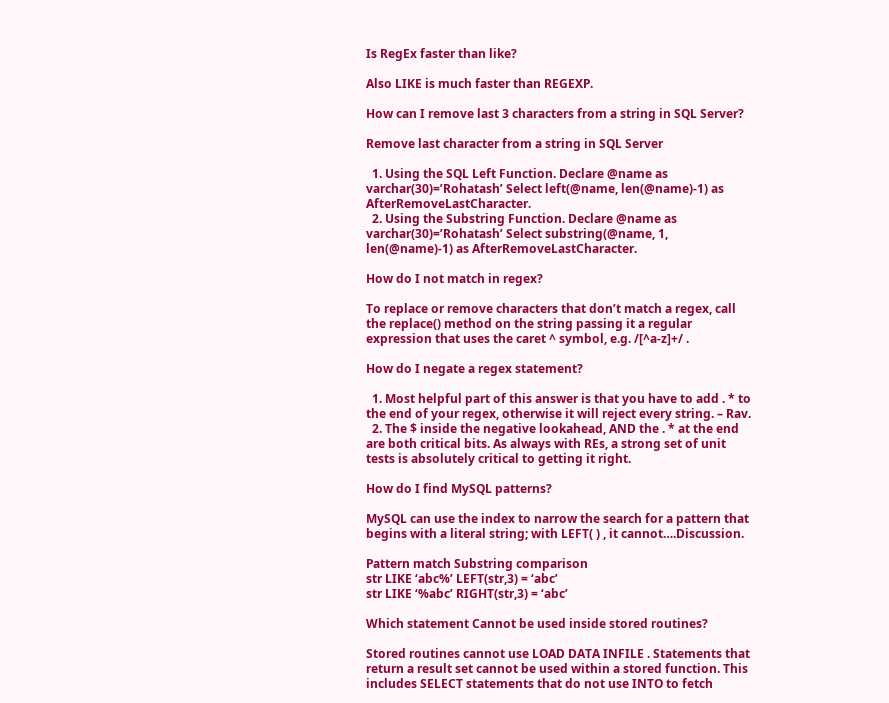Is RegEx faster than like?

Also LIKE is much faster than REGEXP.

How can I remove last 3 characters from a string in SQL Server?

Remove last character from a string in SQL Server

  1. Using the SQL Left Function. Declare @name as varchar(30)=’Rohatash’ Select left(@name, len(@name)-1) as AfterRemoveLastCharacter.
  2. Using the Substring Function. Declare @name as varchar(30)=’Rohatash’ Select substring(@name, 1, len(@name)-1) as AfterRemoveLastCharacter.

How do I not match in regex?

To replace or remove characters that don’t match a regex, call the replace() method on the string passing it a regular expression that uses the caret ^ symbol, e.g. /[^a-z]+/ .

How do I negate a regex statement?

  1. Most helpful part of this answer is that you have to add . * to the end of your regex, otherwise it will reject every string. – Rav.
  2. The $ inside the negative lookahead, AND the . * at the end are both critical bits. As always with REs, a strong set of unit tests is absolutely critical to getting it right.

How do I find MySQL patterns?

MySQL can use the index to narrow the search for a pattern that begins with a literal string; with LEFT( ) , it cannot….Discussion.

Pattern match Substring comparison
str LIKE ‘abc%’ LEFT(str,3) = ‘abc’
str LIKE ‘%abc’ RIGHT(str,3) = ‘abc’

Which statement Cannot be used inside stored routines?

Stored routines cannot use LOAD DATA INFILE . Statements that return a result set cannot be used within a stored function. This includes SELECT statements that do not use INTO to fetch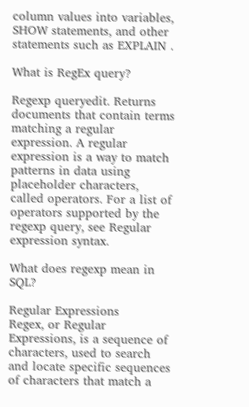column values into variables, SHOW statements, and other statements such as EXPLAIN .

What is RegEx query?

Regexp queryedit. Returns documents that contain terms matching a regular expression. A regular expression is a way to match patterns in data using placeholder characters, called operators. For a list of operators supported by the regexp query, see Regular expression syntax.

What does regexp mean in SQL?

Regular Expressions
Regex, or Regular Expressions, is a sequence of characters, used to search and locate specific sequences of characters that match a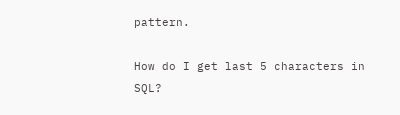pattern.

How do I get last 5 characters in SQL?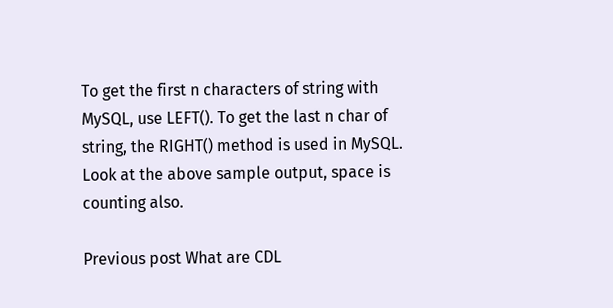To get the first n characters of string with MySQL, use LEFT(). To get the last n char of string, the RIGHT() method is used in MySQL. Look at the above sample output, space is counting also.

Previous post What are CDL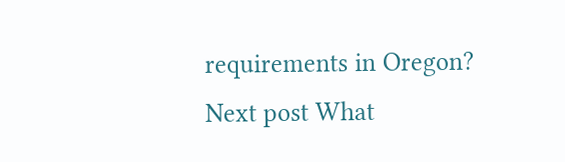requirements in Oregon?
Next post What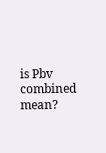is Pbv combined mean?